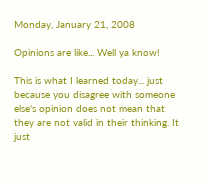Monday, January 21, 2008

Opinions are like... Well ya know!

This is what I learned today... just because you disagree with someone else's opinion does not mean that they are not valid in their thinking. It just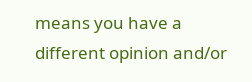means you have a different opinion and/or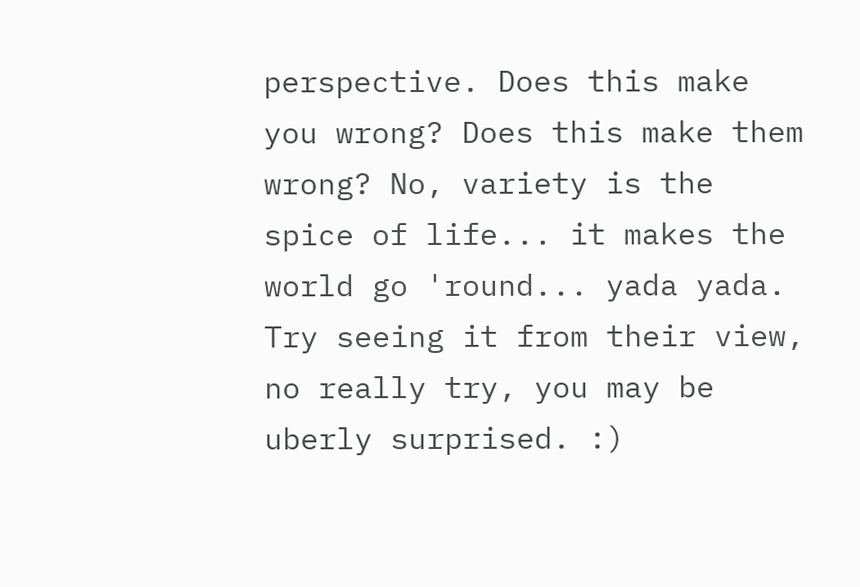perspective. Does this make you wrong? Does this make them wrong? No, variety is the spice of life... it makes the world go 'round... yada yada. Try seeing it from their view, no really try, you may be uberly surprised. :)